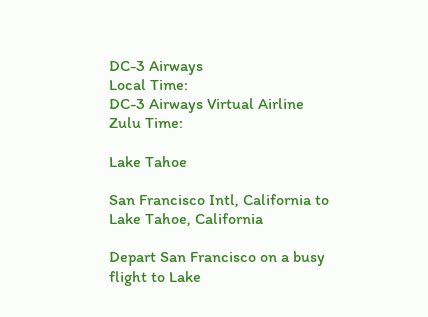DC-3 Airways
Local Time:
DC-3 Airways Virtual Airline
Zulu Time:

Lake Tahoe

San Francisco Intl, California to Lake Tahoe, California

Depart San Francisco on a busy flight to Lake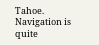Tahoe. Navigation is quite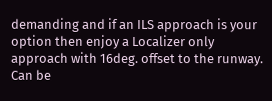demanding and if an ILS approach is your option then enjoy a Localizer only approach with 16deg. offset to the runway. Can be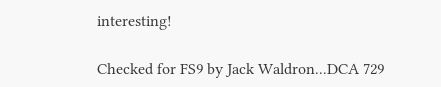interesting!

Checked for FS9 by Jack Waldron...DCA 729